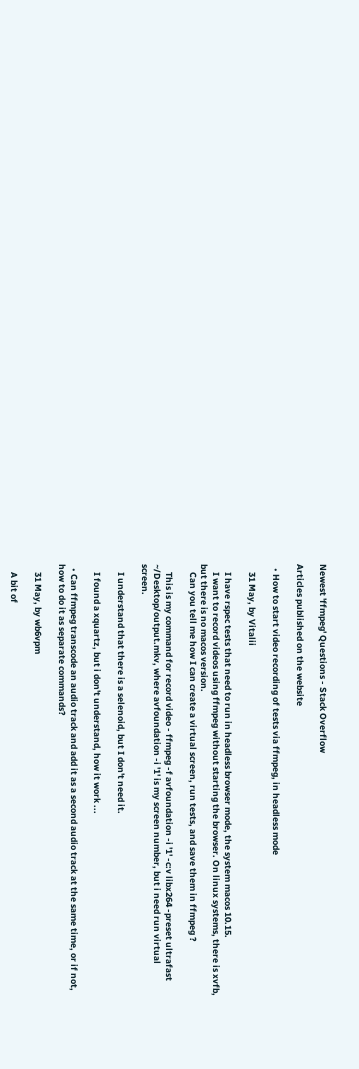Newest 'ffmpeg' Questions - Stack Overflow

Articles published on the website

  • How to start video recording of tests via ffmpeg, in headless mode

    31 May, by Vitalii

    I have rspec tests that need to run in headless browser mode, the system macos 10.15.
    I want to record videos using ffmpeg without starting the browser. On linux systems, there is xvfb, but there is no macos version.
    Can you tell me how I can create a virtual screen, run tests, and save them in ffmpeg ?

    This is my command for record video - ffmpeg -f avfoundation -i '1' -c:v libx264 -preset ultrafast ~/Desktop/output.mkv, where avfoundation -i '1' is my screen number, but i need run virtual screen.

    I understand that there is a selenoid, but I don't need it.

    I found a xquartz, but i don't understand, how it work ...

  • Can ffmpeg transcode an audio track and add it as a second audio track at the same time, or if not, how to do it as separate commands?

    31 May, by wb6vpm

    A bit of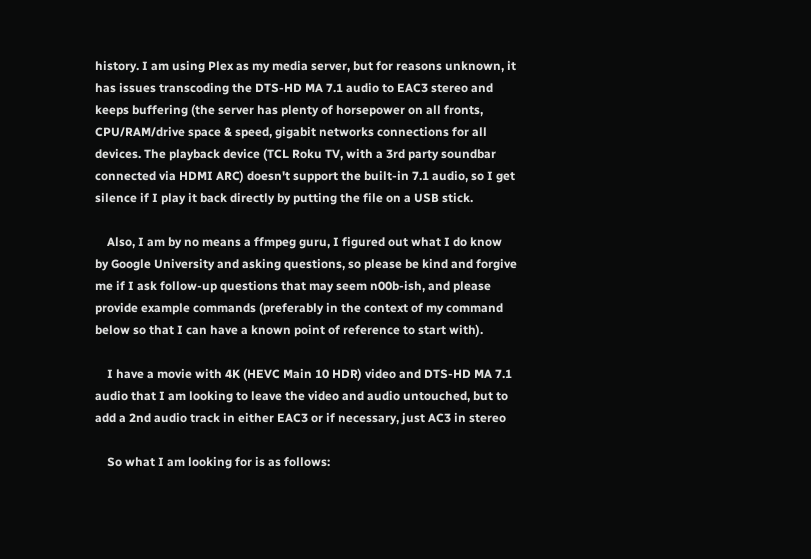history. I am using Plex as my media server, but for reasons unknown, it has issues transcoding the DTS-HD MA 7.1 audio to EAC3 stereo and keeps buffering (the server has plenty of horsepower on all fronts, CPU/RAM/drive space & speed, gigabit networks connections for all devices. The playback device (TCL Roku TV, with a 3rd party soundbar connected via HDMI ARC) doesn't support the built-in 7.1 audio, so I get silence if I play it back directly by putting the file on a USB stick.

    Also, I am by no means a ffmpeg guru, I figured out what I do know by Google University and asking questions, so please be kind and forgive me if I ask follow-up questions that may seem n00b-ish, and please provide example commands (preferably in the context of my command below so that I can have a known point of reference to start with).

    I have a movie with 4K (HEVC Main 10 HDR) video and DTS-HD MA 7.1 audio that I am looking to leave the video and audio untouched, but to add a 2nd audio track in either EAC3 or if necessary, just AC3 in stereo

    So what I am looking for is as follows: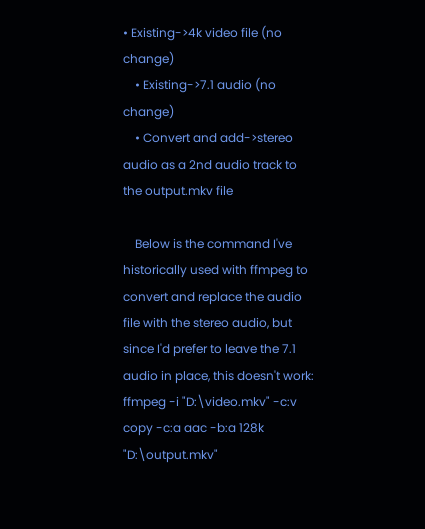• Existing->4k video file (no change)
    • Existing->7.1 audio (no change)
    • Convert and add->stereo audio as a 2nd audio track to the output.mkv file

    Below is the command I've historically used with ffmpeg to convert and replace the audio file with the stereo audio, but since I'd prefer to leave the 7.1 audio in place, this doesn't work: ffmpeg -i "D:\video.mkv" -c:v copy -c:a aac -b:a 128k "D:\output.mkv"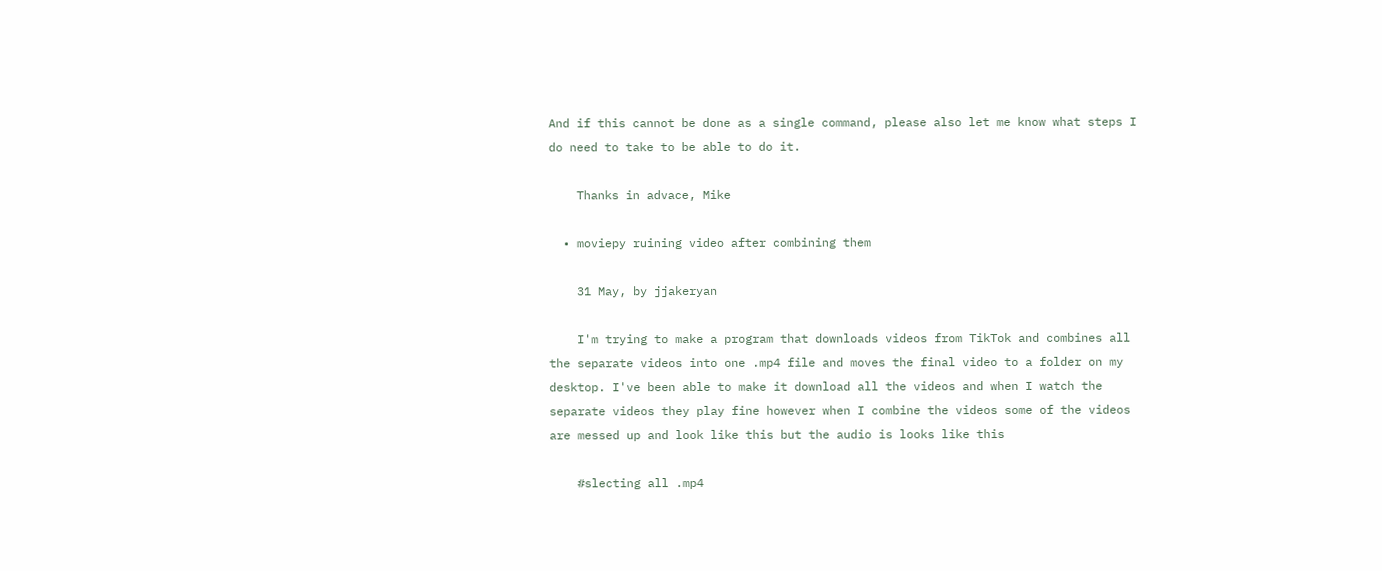And if this cannot be done as a single command, please also let me know what steps I do need to take to be able to do it.

    Thanks in advace, Mike

  • moviepy ruining video after combining them

    31 May, by jjakeryan

    I'm trying to make a program that downloads videos from TikTok and combines all the separate videos into one .mp4 file and moves the final video to a folder on my desktop. I've been able to make it download all the videos and when I watch the separate videos they play fine however when I combine the videos some of the videos are messed up and look like this but the audio is looks like this

    #slecting all .mp4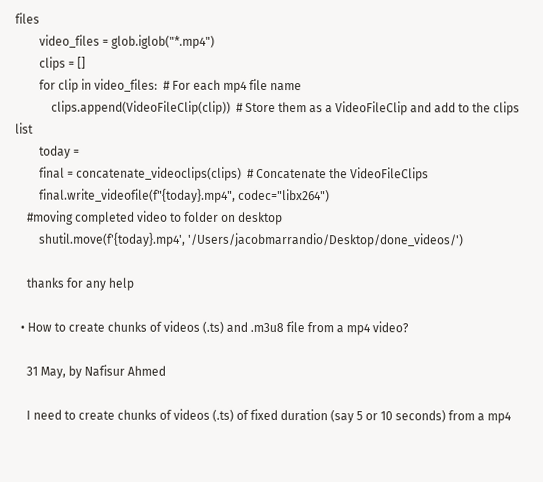files
        video_files = glob.iglob("*.mp4")
        clips = []
        for clip in video_files:  # For each mp4 file name
            clips.append(VideoFileClip(clip))  # Store them as a VideoFileClip and add to the clips list
        today =
        final = concatenate_videoclips(clips)  # Concatenate the VideoFileClips
        final.write_videofile(f"{today}.mp4", codec="libx264")
    #moving completed video to folder on desktop
        shutil.move(f'{today}.mp4', '/Users/jacobmarrandio/Desktop/done_videos/')

    thanks for any help

  • How to create chunks of videos (.ts) and .m3u8 file from a mp4 video?

    31 May, by Nafisur Ahmed

    I need to create chunks of videos (.ts) of fixed duration (say 5 or 10 seconds) from a mp4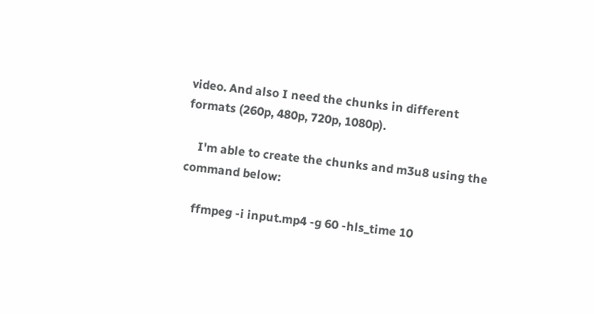video. And also I need the chunks in different formats (260p, 480p, 720p, 1080p).

    I'm able to create the chunks and m3u8 using the command below:

    ffmpeg -i input.mp4 -g 60 -hls_time 10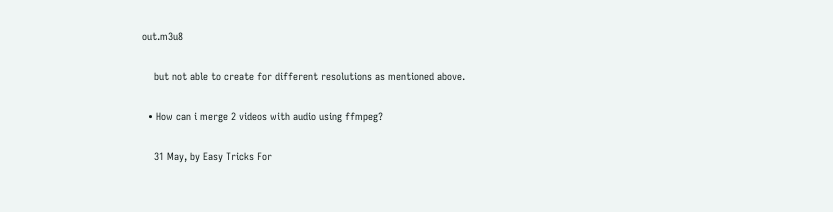out.m3u8

    but not able to create for different resolutions as mentioned above.

  • How can i merge 2 videos with audio using ffmpeg?

    31 May, by Easy Tricks For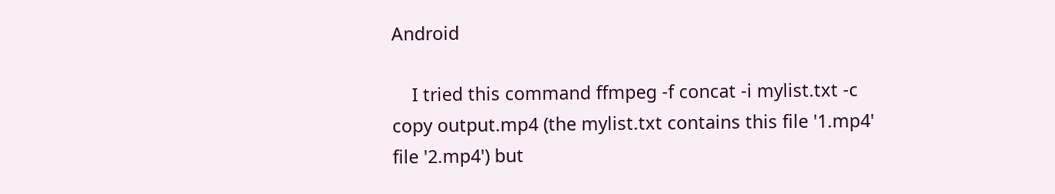Android

    I tried this command ffmpeg -f concat -i mylist.txt -c copy output.mp4 (the mylist.txt contains this file '1.mp4' file '2.mp4') but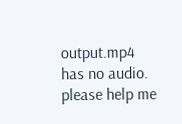output.mp4 has no audio. please help me